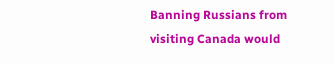Banning Russians from visiting Canada would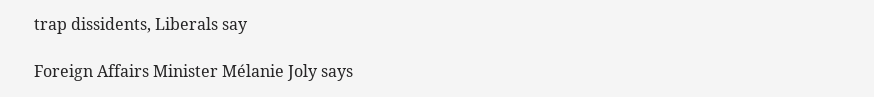trap dissidents, Liberals say

Foreign Affairs Minister Mélanie Joly says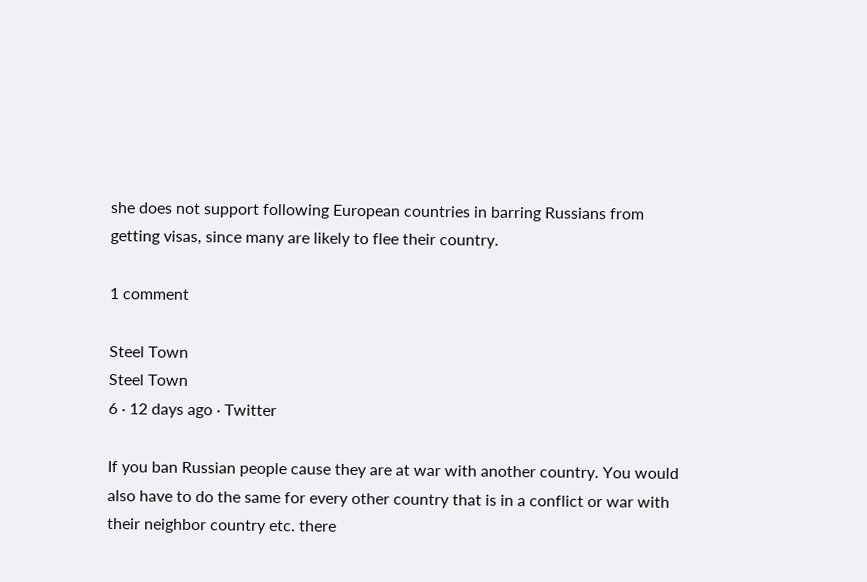she does not support following European countries in barring Russians from getting visas, since many are likely to flee their country.

1 comment

Steel Town
Steel Town
6 · 12 days ago · Twitter

If you ban Russian people cause they are at war with another country. You would also have to do the same for every other country that is in a conflict or war with their neighbor country etc. there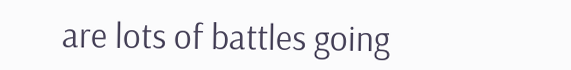are lots of battles going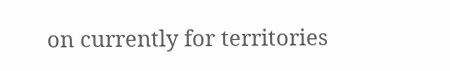on currently for territories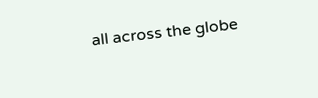all across the globe